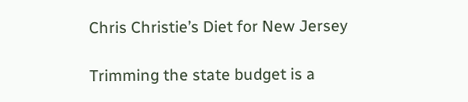Chris Christie’s Diet for New Jersey

Trimming the state budget is a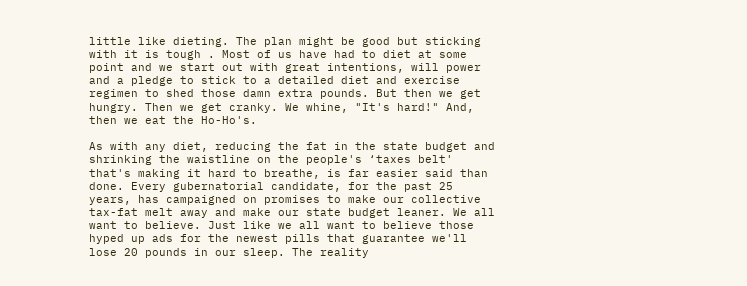little like dieting. The plan might be good but sticking with it is tough . Most of us have had to diet at some point and we start out with great intentions, will power and a pledge to stick to a detailed diet and exercise regimen to shed those damn extra pounds. But then we get hungry. Then we get cranky. We whine, "It's hard!" And, then we eat the Ho-Ho's.

As with any diet, reducing the fat in the state budget and shrinking the waistline on the people's ‘taxes belt' that's making it hard to breathe, is far easier said than done. Every gubernatorial candidate, for the past 25 years, has campaigned on promises to make our collective tax-fat melt away and make our state budget leaner. We all want to believe. Just like we all want to believe those hyped up ads for the newest pills that guarantee we'll lose 20 pounds in our sleep. The reality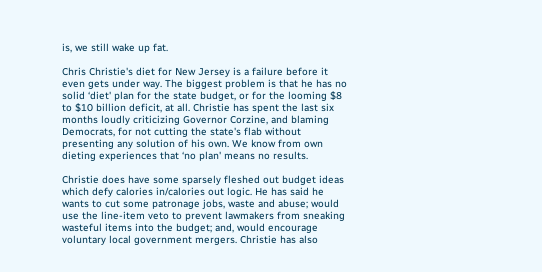is, we still wake up fat.

Chris Christie's diet for New Jersey is a failure before it even gets under way. The biggest problem is that he has no solid ‘diet' plan for the state budget, or for the looming $8 to $10 billion deficit, at all. Christie has spent the last six months loudly criticizing Governor Corzine, and blaming Democrats, for not cutting the state's flab without presenting any solution of his own. We know from own dieting experiences that ‘no plan' means no results.

Christie does have some sparsely fleshed out budget ideas which defy calories in/calories out logic. He has said he wants to cut some patronage jobs, waste and abuse; would use the line-item veto to prevent lawmakers from sneaking wasteful items into the budget; and, would encourage voluntary local government mergers. Christie has also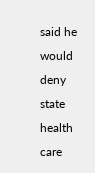said he would deny state health care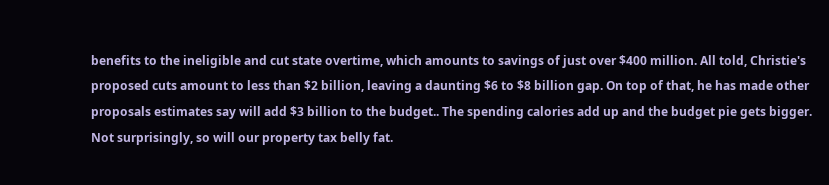benefits to the ineligible and cut state overtime, which amounts to savings of just over $400 million. All told, Christie's proposed cuts amount to less than $2 billion, leaving a daunting $6 to $8 billion gap. On top of that, he has made other proposals estimates say will add $3 billion to the budget.. The spending calories add up and the budget pie gets bigger. Not surprisingly, so will our property tax belly fat.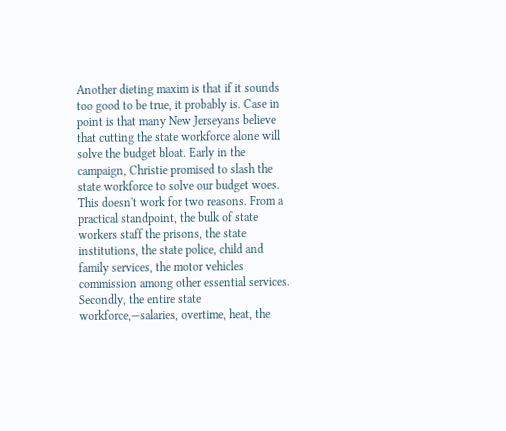Another dieting maxim is that if it sounds too good to be true, it probably is. Case in point is that many New Jerseyans believe that cutting the state workforce alone will solve the budget bloat. Early in the campaign, Christie promised to slash the state workforce to solve our budget woes. This doesn't work for two reasons. From a practical standpoint, the bulk of state workers staff the prisons, the state institutions, the state police, child and family services, the motor vehicles commission among other essential services. Secondly, the entire state workforce,—salaries, overtime, heat, the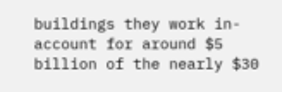buildings they work in-account for around $5 billion of the nearly $30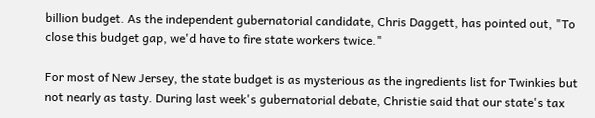billion budget. As the independent gubernatorial candidate, Chris Daggett, has pointed out, "To close this budget gap, we'd have to fire state workers twice."

For most of New Jersey, the state budget is as mysterious as the ingredients list for Twinkies but not nearly as tasty. During last week's gubernatorial debate, Christie said that our state's tax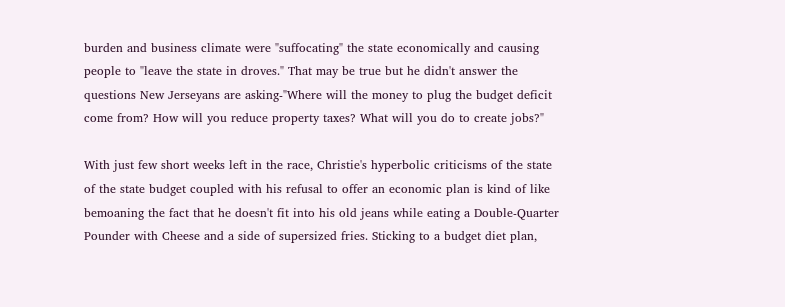burden and business climate were "suffocating" the state economically and causing people to "leave the state in droves." That may be true but he didn't answer the questions New Jerseyans are asking-"Where will the money to plug the budget deficit come from? How will you reduce property taxes? What will you do to create jobs?"

With just few short weeks left in the race, Christie's hyperbolic criticisms of the state of the state budget coupled with his refusal to offer an economic plan is kind of like bemoaning the fact that he doesn't fit into his old jeans while eating a Double-Quarter Pounder with Cheese and a side of supersized fries. Sticking to a budget diet plan,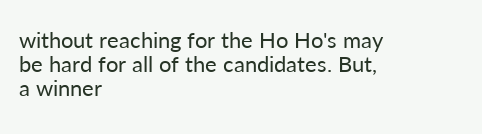without reaching for the Ho Ho's may be hard for all of the candidates. But, a winner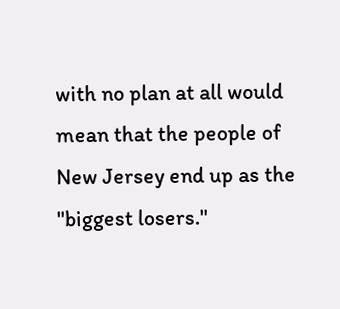with no plan at all would mean that the people of New Jersey end up as the "biggest losers."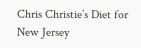Chris Christie’s Diet for New Jersey